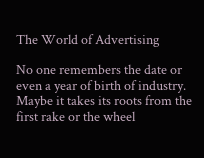The World of Advertising

No one remembers the date or even a year of birth of industry. Maybe it takes its roots from the first rake or the wheel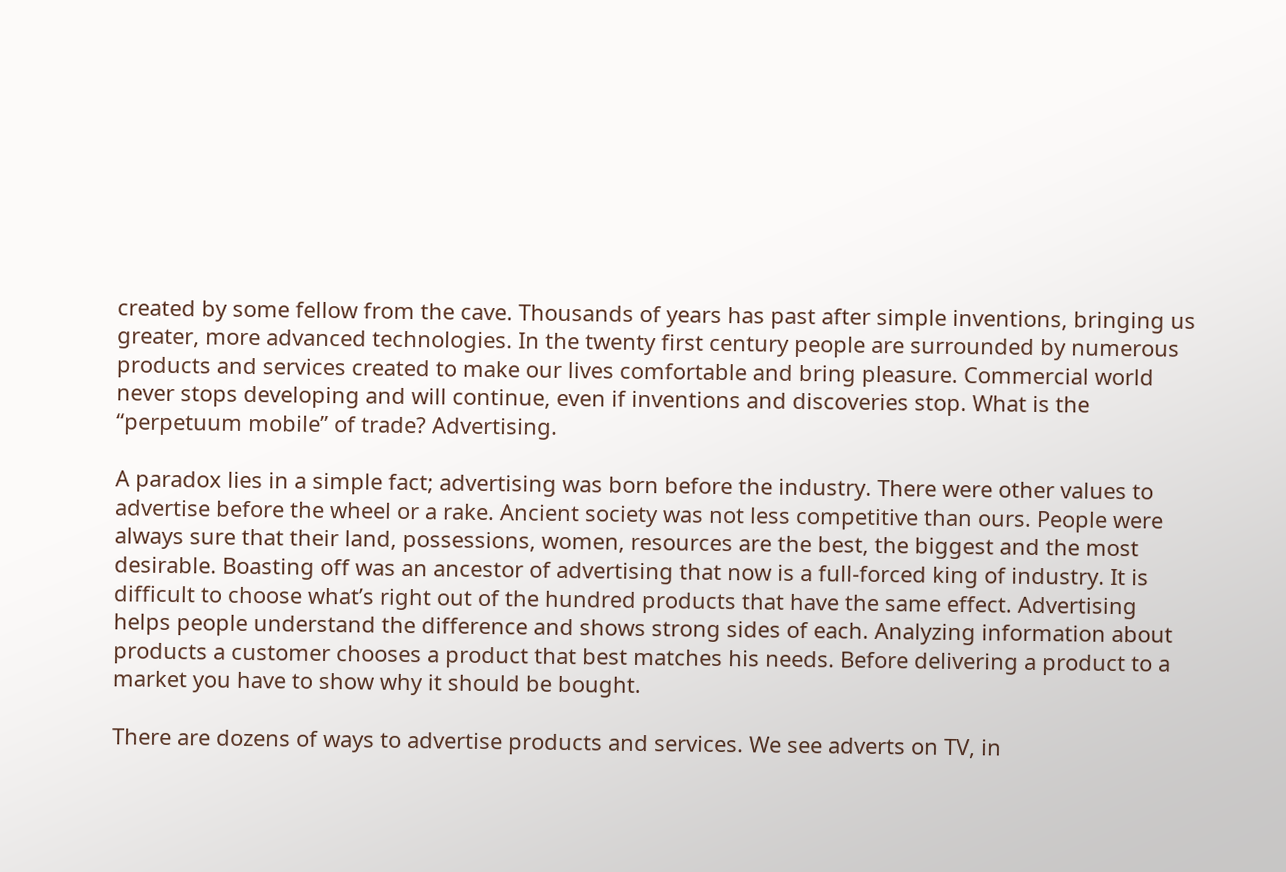created by some fellow from the cave. Thousands of years has past after simple inventions, bringing us greater, more advanced technologies. In the twenty first century people are surrounded by numerous products and services created to make our lives comfortable and bring pleasure. Commercial world never stops developing and will continue, even if inventions and discoveries stop. What is the “perpetuum mobile” of trade? Advertising.

A paradox lies in a simple fact; advertising was born before the industry. There were other values to advertise before the wheel or a rake. Ancient society was not less competitive than ours. People were always sure that their land, possessions, women, resources are the best, the biggest and the most desirable. Boasting off was an ancestor of advertising that now is a full-forced king of industry. It is difficult to choose what’s right out of the hundred products that have the same effect. Advertising helps people understand the difference and shows strong sides of each. Analyzing information about products a customer chooses a product that best matches his needs. Before delivering a product to a market you have to show why it should be bought.

There are dozens of ways to advertise products and services. We see adverts on TV, in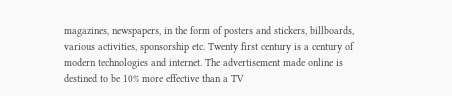magazines, newspapers, in the form of posters and stickers, billboards, various activities, sponsorship etc. Twenty first century is a century of modern technologies and internet. The advertisement made online is destined to be 10% more effective than a TV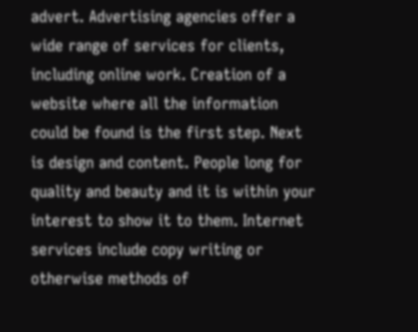advert. Advertising agencies offer a wide range of services for clients, including online work. Creation of a website where all the information could be found is the first step. Next is design and content. People long for quality and beauty and it is within your interest to show it to them. Internet services include copy writing or otherwise methods of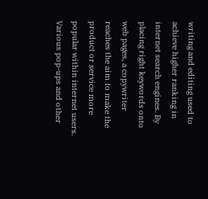writing and editing used to achieve higher ranking in internet search engines. By placing right keywords onto web pages, a copywriter reaches the aim to make the product or service more popular within internet users. Various pop-ups and other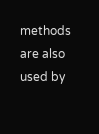methods are also used by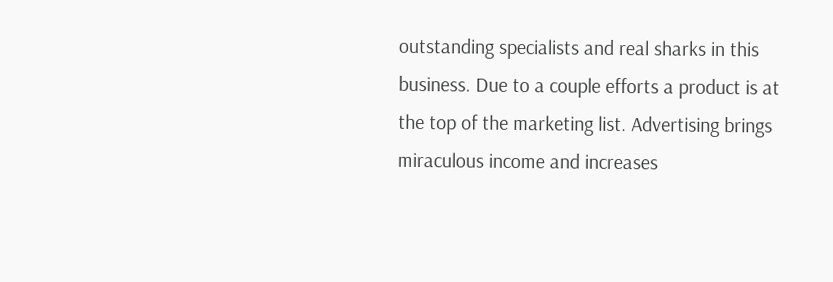outstanding specialists and real sharks in this business. Due to a couple efforts a product is at the top of the marketing list. Advertising brings miraculous income and increases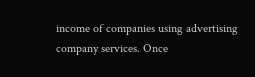income of companies using advertising company services. Once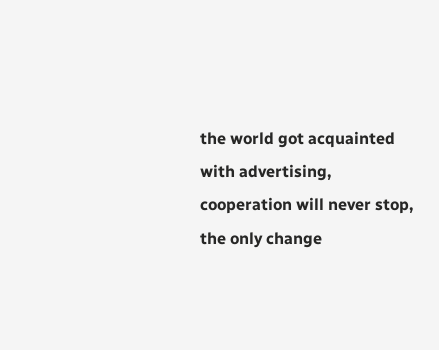the world got acquainted with advertising, cooperation will never stop, the only change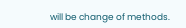will be change of methods.